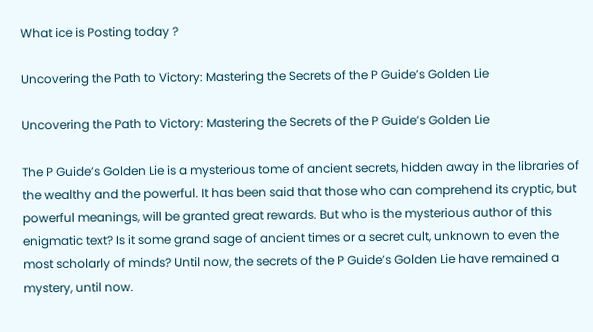What ice is Posting today ?

Uncovering the Path to Victory: Mastering the Secrets of the P Guide’s Golden Lie

Uncovering the Path to Victory: Mastering the Secrets of the P Guide’s Golden Lie

The P Guide’s Golden Lie is a mysterious tome of ancient secrets, hidden away in the libraries of the wealthy and the powerful. It has been said that those who can comprehend its cryptic, but powerful meanings, will be granted great rewards. But who is the mysterious author of this enigmatic text? Is it some grand sage of ancient times or a secret cult, unknown to even the most scholarly of minds? Until now, the secrets of the P Guide’s Golden Lie have remained a mystery, until now.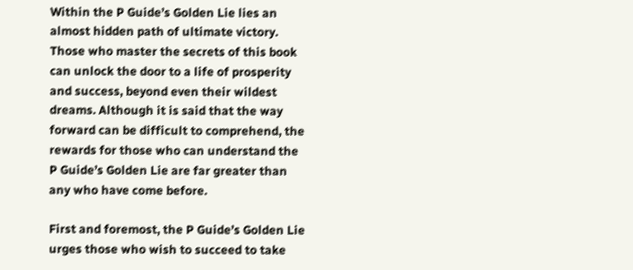Within the P Guide’s Golden Lie lies an almost hidden path of ultimate victory. Those who master the secrets of this book can unlock the door to a life of prosperity and success, beyond even their wildest dreams. Although it is said that the way forward can be difficult to comprehend, the rewards for those who can understand the P Guide’s Golden Lie are far greater than any who have come before.

First and foremost, the P Guide’s Golden Lie urges those who wish to succeed to take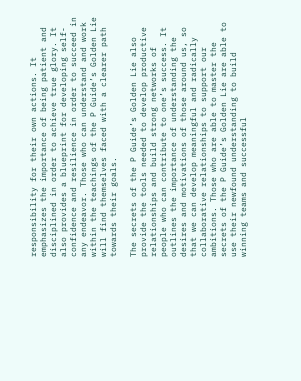responsibility for their own actions. It emphasizes the importance of being patient and disciplined in order to achieve true glory. It also provides a blueprint for developing self-confidence and resilience in order to succeed in any endeavor. Those who can understand and work within the teachings of the P Guide’s Golden Lie will find themselves faced with a clearer path towards their goals.

The secrets of the P Guide’s Golden Lie also provide the tools needed to develop productive relationships and build strong networks of people who can contribute to one’s success. It outlines the importance of understanding the desires and motivations of those around us, so that we can develop meaningful and radically collaborative relationships to support our ambitions. Those who are able to master the secrets of the P Guide’s Golden Lie are able to use their newfound understanding to build winning teams and successful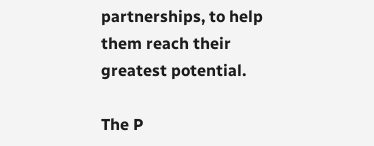partnerships, to help them reach their greatest potential.

The P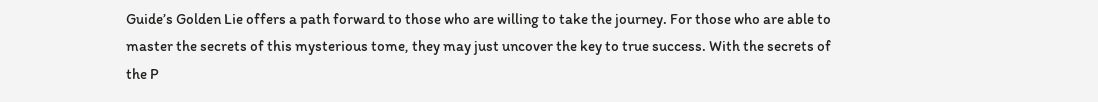Guide’s Golden Lie offers a path forward to those who are willing to take the journey. For those who are able to master the secrets of this mysterious tome, they may just uncover the key to true success. With the secrets of the P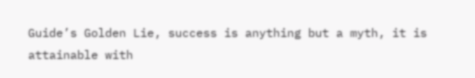Guide’s Golden Lie, success is anything but a myth, it is attainable with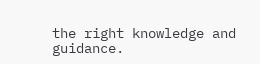the right knowledge and guidance.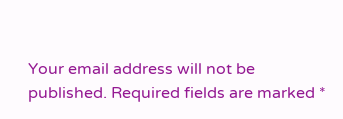Your email address will not be published. Required fields are marked *